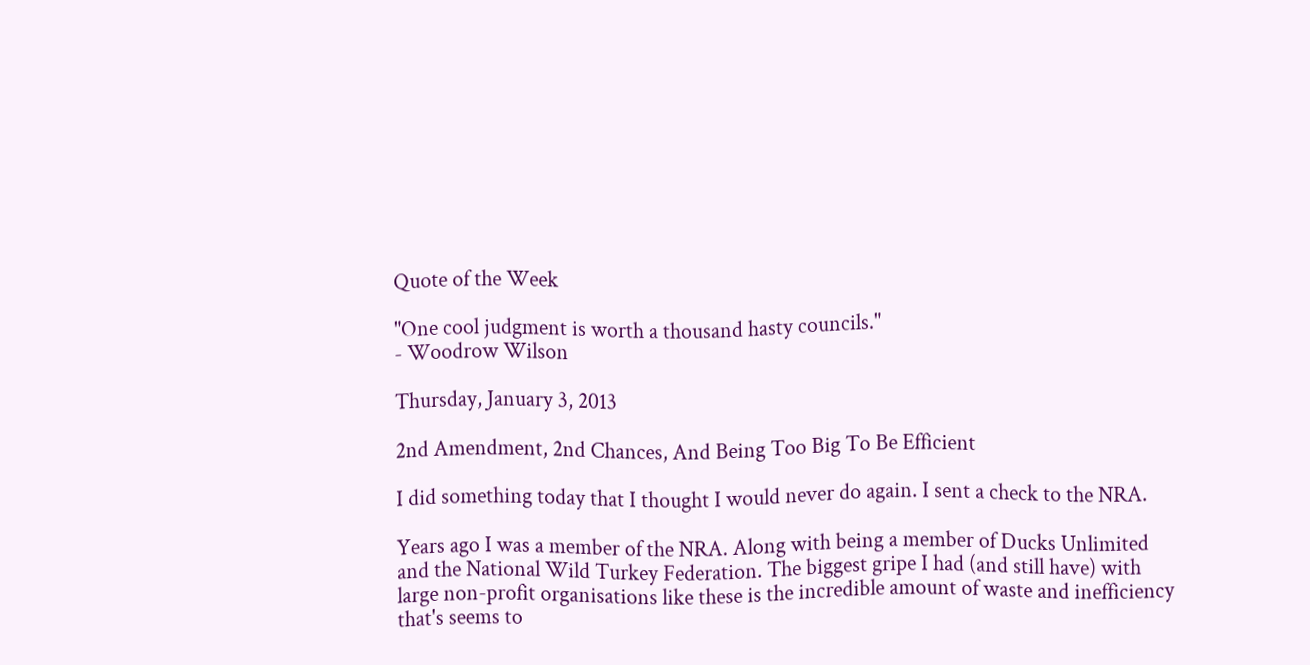Quote of the Week

"One cool judgment is worth a thousand hasty councils."
- Woodrow Wilson

Thursday, January 3, 2013

2nd Amendment, 2nd Chances, And Being Too Big To Be Efficient

I did something today that I thought I would never do again. I sent a check to the NRA.

Years ago I was a member of the NRA. Along with being a member of Ducks Unlimited and the National Wild Turkey Federation. The biggest gripe I had (and still have) with large non-profit organisations like these is the incredible amount of waste and inefficiency that's seems to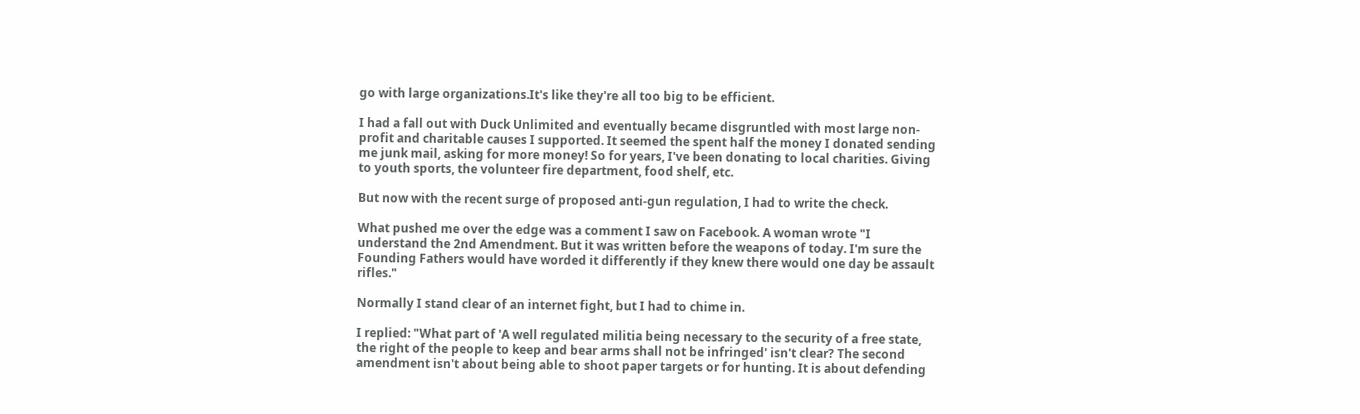go with large organizations.It's like they're all too big to be efficient.

I had a fall out with Duck Unlimited and eventually became disgruntled with most large non-profit and charitable causes I supported. It seemed the spent half the money I donated sending me junk mail, asking for more money! So for years, I've been donating to local charities. Giving to youth sports, the volunteer fire department, food shelf, etc.

But now with the recent surge of proposed anti-gun regulation, I had to write the check.

What pushed me over the edge was a comment I saw on Facebook. A woman wrote "I understand the 2nd Amendment. But it was written before the weapons of today. I'm sure the Founding Fathers would have worded it differently if they knew there would one day be assault rifles."

Normally I stand clear of an internet fight, but I had to chime in.

I replied: "What part of 'A well regulated militia being necessary to the security of a free state, the right of the people to keep and bear arms shall not be infringed' isn't clear? The second amendment isn't about being able to shoot paper targets or for hunting. It is about defending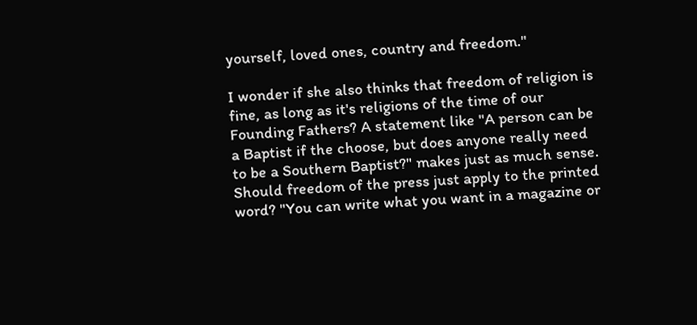yourself, loved ones, country and freedom."

I wonder if she also thinks that freedom of religion is fine, as long as it's religions of the time of our Founding Fathers? A statement like "A person can be a Baptist if the choose, but does anyone really need to be a Southern Baptist?" makes just as much sense. Should freedom of the press just apply to the printed word? "You can write what you want in a magazine or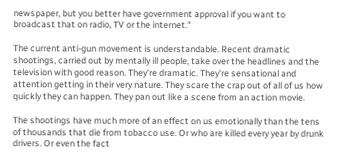newspaper, but you better have government approval if you want to broadcast that on radio, TV or the internet."

The current anti-gun movement is understandable. Recent dramatic shootings, carried out by mentally ill people, take over the headlines and the television with good reason. They're dramatic. They're sensational and attention getting in their very nature. They scare the crap out of all of us how quickly they can happen. They pan out like a scene from an action movie.

The shootings have much more of an effect on us emotionally than the tens of thousands that die from tobacco use. Or who are killed every year by drunk drivers. Or even the fact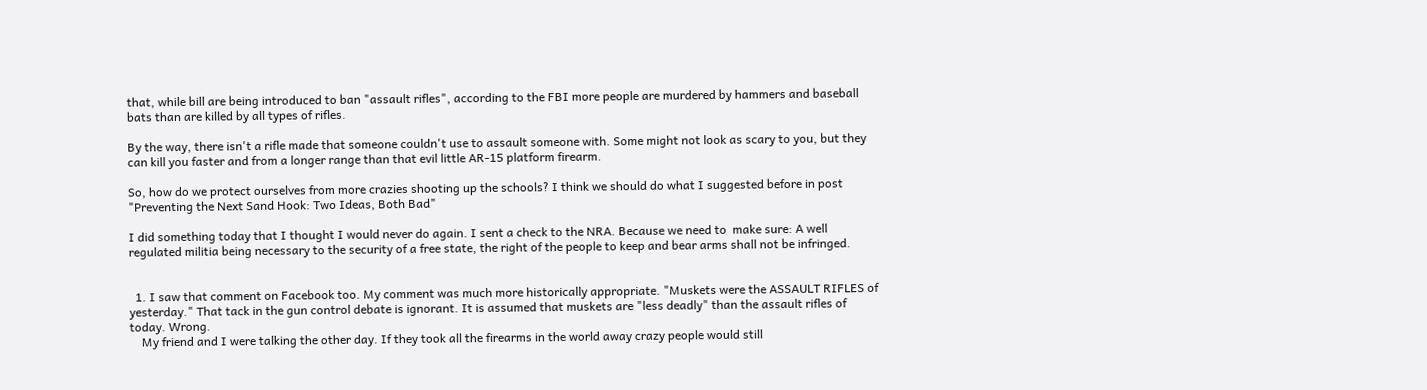that, while bill are being introduced to ban "assault rifles", according to the FBI more people are murdered by hammers and baseball bats than are killed by all types of rifles.

By the way, there isn't a rifle made that someone couldn't use to assault someone with. Some might not look as scary to you, but they can kill you faster and from a longer range than that evil little AR-15 platform firearm.

So, how do we protect ourselves from more crazies shooting up the schools? I think we should do what I suggested before in post "Preventing the Next Sand Hook: Two Ideas, Both Bad"

I did something today that I thought I would never do again. I sent a check to the NRA. Because we need to  make sure: A well regulated militia being necessary to the security of a free state, the right of the people to keep and bear arms shall not be infringed.


  1. I saw that comment on Facebook too. My comment was much more historically appropriate. "Muskets were the ASSAULT RIFLES of yesterday." That tack in the gun control debate is ignorant. It is assumed that muskets are "less deadly" than the assault rifles of today. Wrong.
    My friend and I were talking the other day. If they took all the firearms in the world away crazy people would still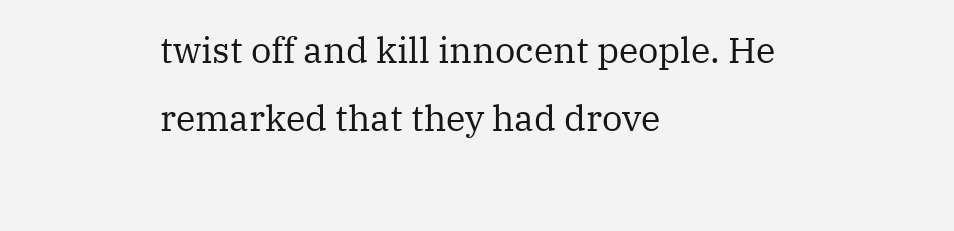twist off and kill innocent people. He remarked that they had drove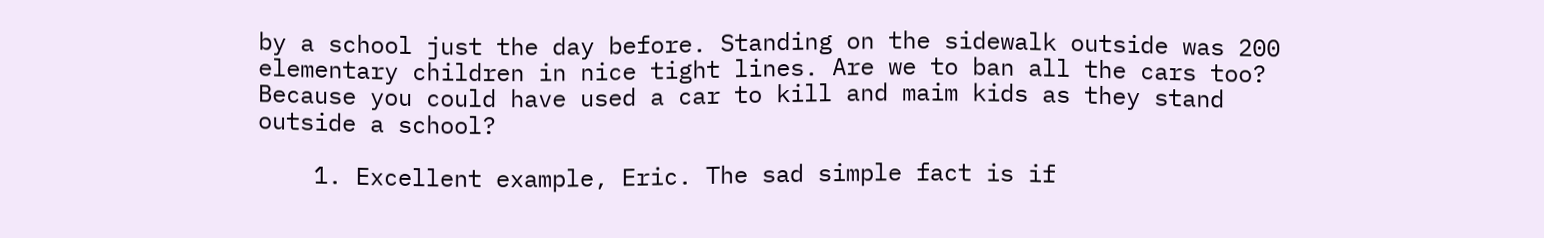by a school just the day before. Standing on the sidewalk outside was 200 elementary children in nice tight lines. Are we to ban all the cars too? Because you could have used a car to kill and maim kids as they stand outside a school?

    1. Excellent example, Eric. The sad simple fact is if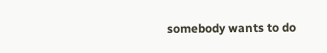somebody wants to do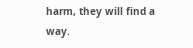harm, they will find a way.